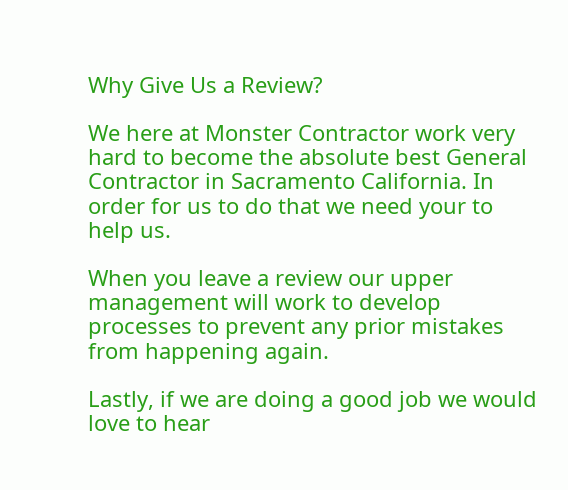Why Give Us a Review?

We here at Monster Contractor work very hard to become the absolute best General Contractor in Sacramento California. In order for us to do that we need your to help us.

When you leave a review our upper management will work to develop processes to prevent any prior mistakes from happening again.

Lastly, if we are doing a good job we would love to hear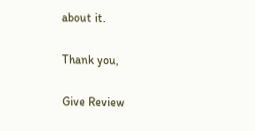about it.

Thank you,

Give Review